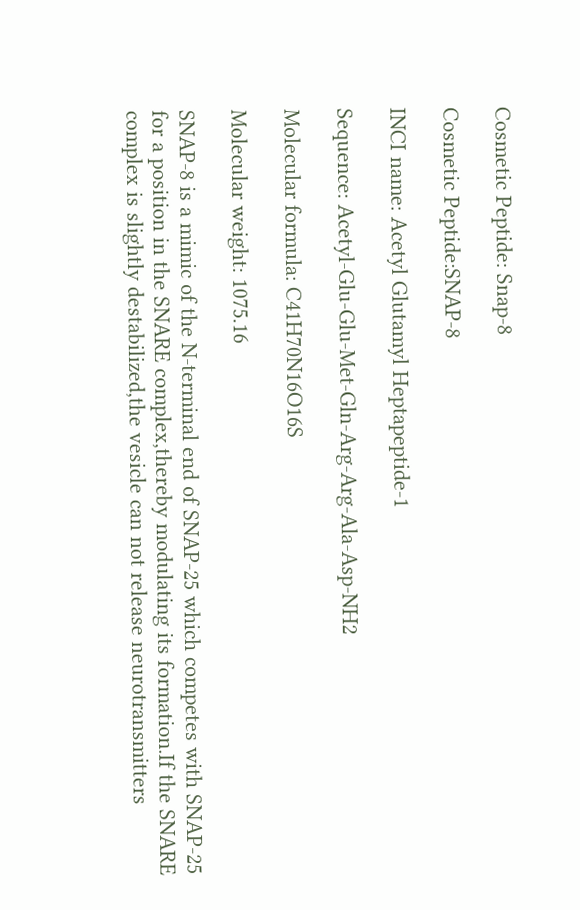Cosmetic Peptide: Snap-8

Cosmetic Peptide:SNAP-8

INCI name: Acetyl Glutamyl Heptapeptide-1

Sequence: Acetyl-Glu-Glu-Met-Gln-Arg-Arg-Ala-Asp-NH2

Molecular formula: C41H70N16O16S

Molecular weight: 1075.16

SNAP-8 is a mimic of the N-terminal end of SNAP-25 which competes with SNAP-25 for a position in the SNARE complex,thereby modulating its formation.If the SNARE complex is slightly destabilized,the vesicle can not release neurotransmitters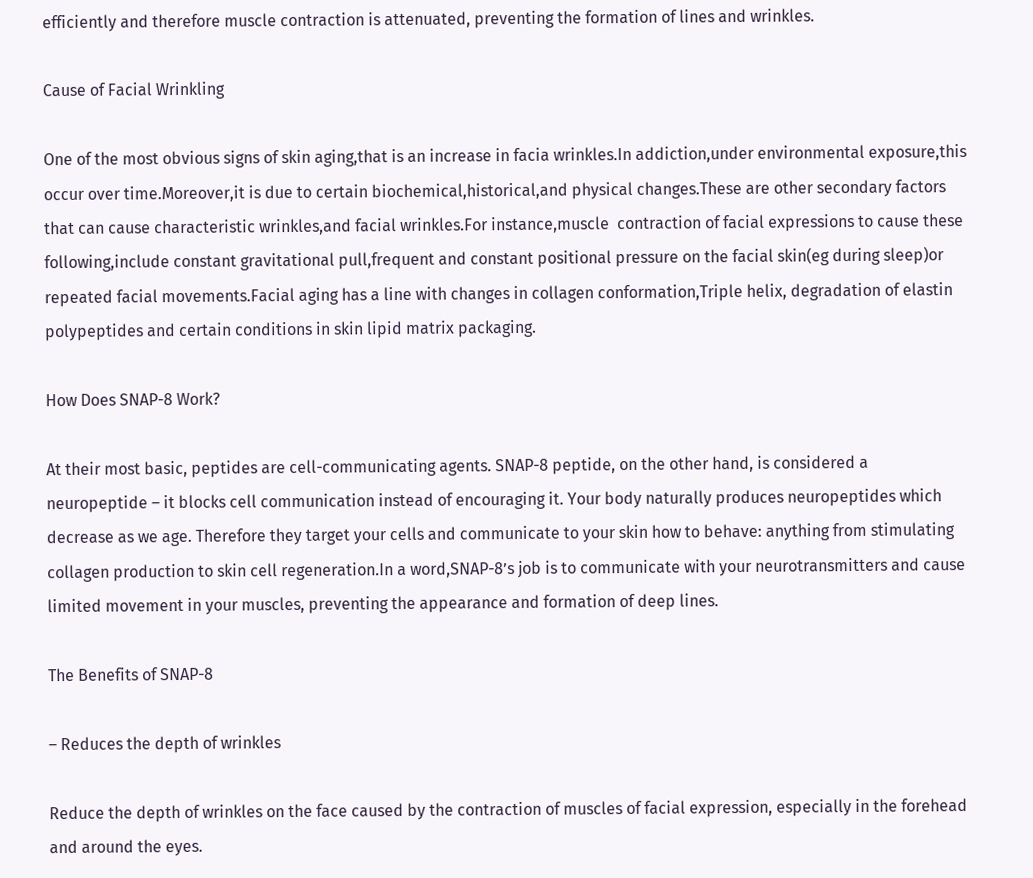efficiently and therefore muscle contraction is attenuated, preventing the formation of lines and wrinkles.

Cause of Facial Wrinkling

One of the most obvious signs of skin aging,that is an increase in facia wrinkles.In addiction,under environmental exposure,this occur over time.Moreover,it is due to certain biochemical,historical,and physical changes.These are other secondary factors that can cause characteristic wrinkles,and facial wrinkles.For instance,muscle  contraction of facial expressions to cause these following,include constant gravitational pull,frequent and constant positional pressure on the facial skin(eg during sleep)or repeated facial movements.Facial aging has a line with changes in collagen conformation,Triple helix, degradation of elastin polypeptides and certain conditions in skin lipid matrix packaging.

How Does SNAP-8 Work?

At their most basic, peptides are cell-communicating agents. SNAP-8 peptide, on the other hand, is considered a neuropeptide – it blocks cell communication instead of encouraging it. Your body naturally produces neuropeptides which decrease as we age. Therefore they target your cells and communicate to your skin how to behave: anything from stimulating collagen production to skin cell regeneration.In a word,SNAP-8’s job is to communicate with your neurotransmitters and cause limited movement in your muscles, preventing the appearance and formation of deep lines.

The Benefits of SNAP-8

– Reduces the depth of wrinkles

Reduce the depth of wrinkles on the face caused by the contraction of muscles of facial expression, especially in the forehead and around the eyes.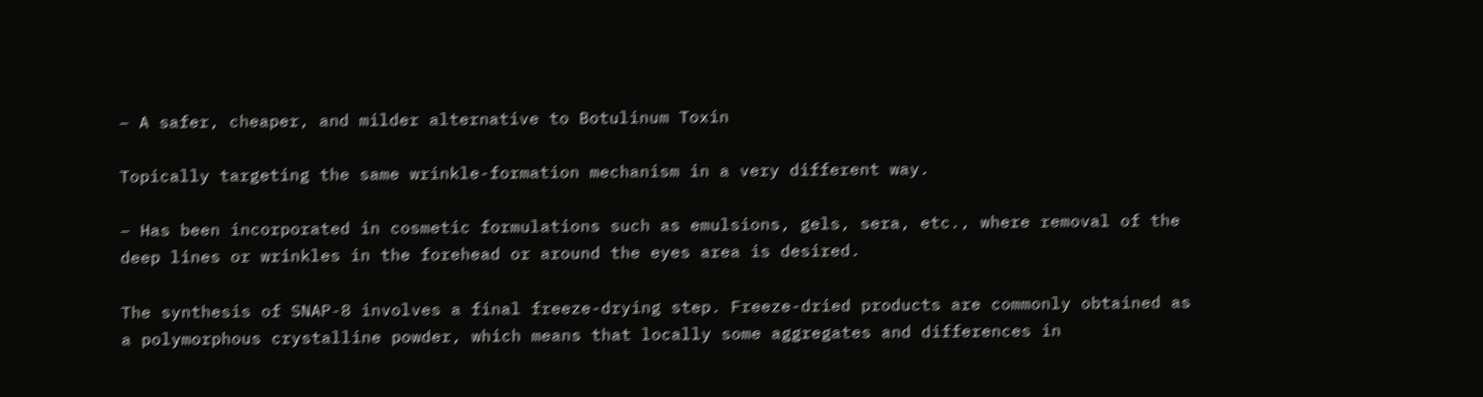– A safer, cheaper, and milder alternative to Botulinum Toxin

Topically targeting the same wrinkle-formation mechanism in a very different way.

– Has been incorporated in cosmetic formulations such as emulsions, gels, sera, etc., where removal of the deep lines or wrinkles in the forehead or around the eyes area is desired.

The synthesis of SNAP-8 involves a final freeze-drying step. Freeze-dried products are commonly obtained as a polymorphous crystalline powder, which means that locally some aggregates and differences in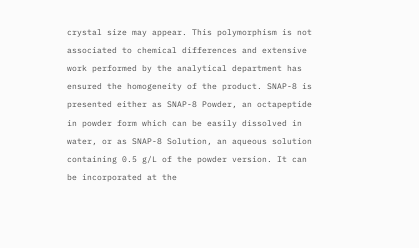crystal size may appear. This polymorphism is not associated to chemical differences and extensive work performed by the analytical department has ensured the homogeneity of the product. SNAP-8 is presented either as SNAP-8 Powder, an octapeptide in powder form which can be easily dissolved in water, or as SNAP-8 Solution, an aqueous solution containing 0.5 g/L of the powder version. It can be incorporated at the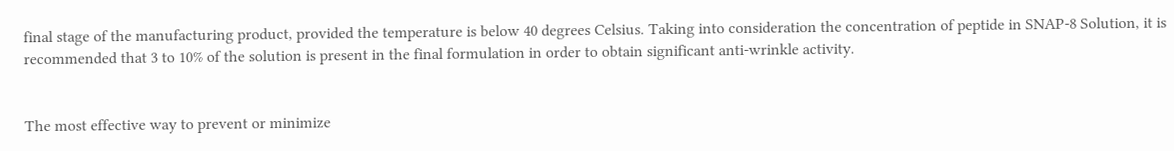final stage of the manufacturing product, provided the temperature is below 40 degrees Celsius. Taking into consideration the concentration of peptide in SNAP-8 Solution, it is recommended that 3 to 10% of the solution is present in the final formulation in order to obtain significant anti-wrinkle activity.


The most effective way to prevent or minimize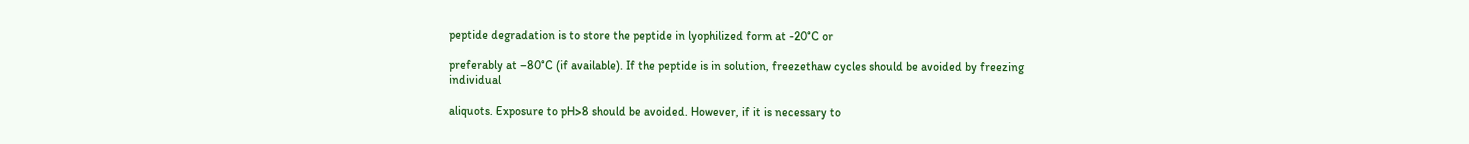peptide degradation is to store the peptide in lyophilized form at -20°C or

preferably at –80°C (if available). If the peptide is in solution, freezethaw cycles should be avoided by freezing individual

aliquots. Exposure to pH>8 should be avoided. However, if it is necessary to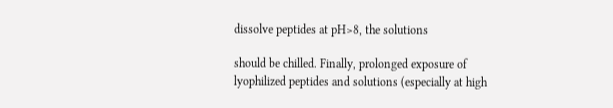dissolve peptides at pH>8, the solutions

should be chilled. Finally, prolonged exposure of lyophilized peptides and solutions (especially at high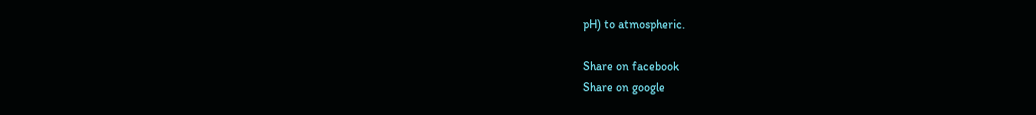pH) to atmospheric.

Share on facebook
Share on google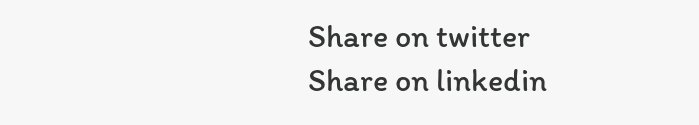Share on twitter
Share on linkedin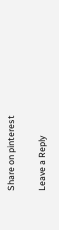Share on pinterest

Leave a Reply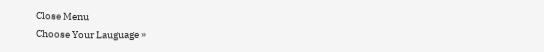Close Menu
Choose Your Lauguage »